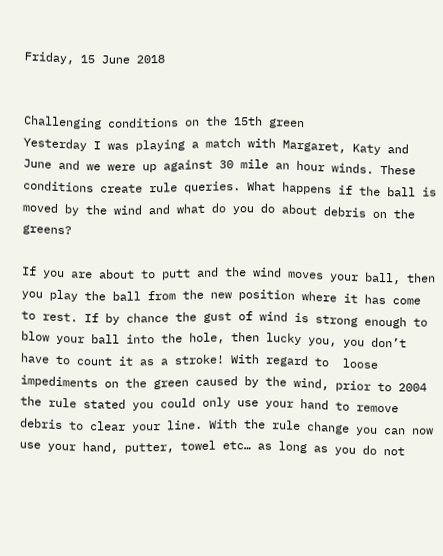Friday, 15 June 2018


Challenging conditions on the 15th green
Yesterday I was playing a match with Margaret, Katy and June and we were up against 30 mile an hour winds. These conditions create rule queries. What happens if the ball is moved by the wind and what do you do about debris on the greens?

If you are about to putt and the wind moves your ball, then you play the ball from the new position where it has come to rest. If by chance the gust of wind is strong enough to blow your ball into the hole, then lucky you, you don’t have to count it as a stroke! With regard to  loose impediments on the green caused by the wind, prior to 2004 the rule stated you could only use your hand to remove debris to clear your line. With the rule change you can now use your hand, putter, towel etc… as long as you do not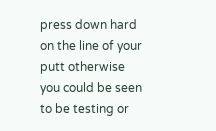press down hard on the line of your putt otherwise you could be seen to be testing or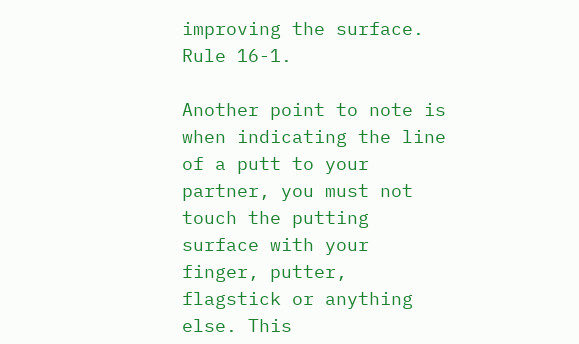improving the surface. Rule 16-1.

Another point to note is when indicating the line of a putt to your partner, you must not touch the putting surface with your finger, putter, flagstick or anything else. This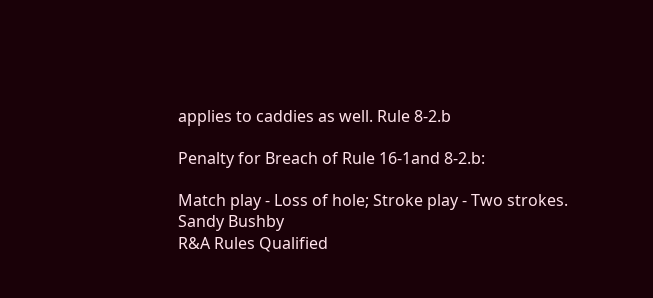applies to caddies as well. Rule 8-2.b

Penalty for Breach of Rule 16-1and 8-2.b:

Match play - Loss of hole; Stroke play - Two strokes.
Sandy Bushby
R&A Rules Qualified